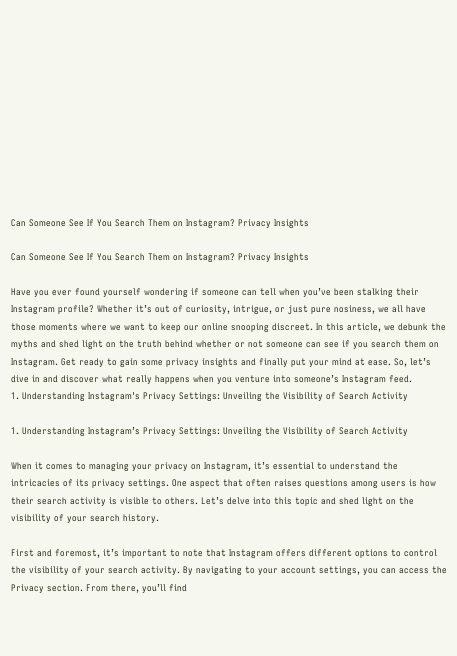Can Someone See If You Search Them on Instagram? Privacy Insights

Can Someone See If You Search Them on Instagram? Privacy Insights

Have you ever found yourself wondering if someone can tell when you’ve been stalking their Instagram profile? Whether it’s out of curiosity, intrigue, or just pure nosiness, we all have those moments where we want to keep our online snooping discreet. In this article, we debunk the myths and shed light on the truth behind whether or not someone can see if you search them on Instagram. Get ready to gain some privacy insights and finally put your mind at ease. So, let’s dive in and discover what really happens when you venture into someone’s Instagram feed.
1. Understanding Instagram's Privacy Settings: Unveiling the Visibility of Search Activity

1. Understanding Instagram’s Privacy Settings: Unveiling the Visibility of Search Activity

When it comes to managing your privacy on Instagram, it’s essential to understand the intricacies of its privacy settings. One aspect that often raises questions among users is how their search activity is visible to others. Let’s delve into this topic and shed light on the visibility of your search history.

First and foremost, it’s important to note that Instagram offers different options to control the visibility of your search activity. By navigating to your account settings, you can access the Privacy section. From there, you’ll find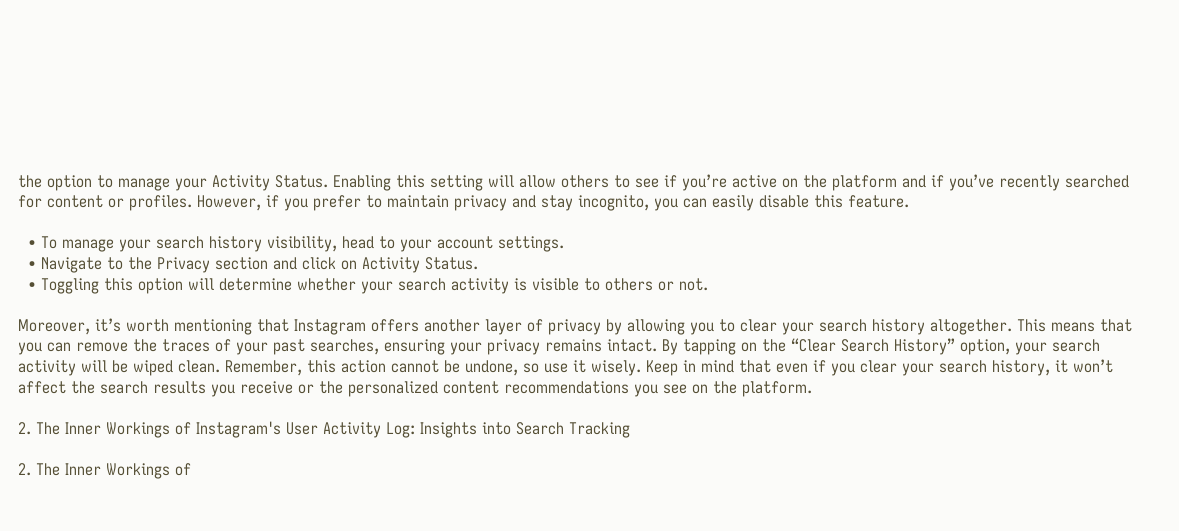the option to manage your Activity Status. Enabling this setting will allow others to see if you’re active on the platform and if you’ve recently searched for content or profiles. However, if you prefer to maintain privacy and stay incognito, you can easily disable this feature.

  • To manage your search history visibility, head to your account settings.
  • Navigate to the Privacy section and click on Activity Status.
  • Toggling this option will determine whether your search activity is visible to others or not.

Moreover, it’s worth mentioning that Instagram offers another layer of privacy by allowing you to clear your search history altogether. This means that you can remove the traces of your past searches, ensuring your privacy remains intact. By tapping on the “Clear Search History” option, your search activity will be wiped clean. Remember, this action cannot be undone, so use it wisely. Keep in mind that even if you clear your search history, it won’t affect the search results you receive or the personalized content recommendations you see on the platform.

2. The Inner Workings of Instagram's User Activity Log: Insights into Search Tracking

2. The Inner Workings of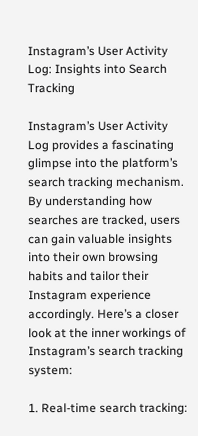Instagram’s User Activity Log: Insights into Search Tracking

Instagram’s User Activity Log provides a fascinating glimpse into the platform’s search tracking mechanism. By understanding how searches are tracked, users can gain valuable insights into their own browsing habits and tailor their Instagram experience accordingly. Here’s a closer look at the inner workings of Instagram’s search tracking system:

1. Real-time search tracking: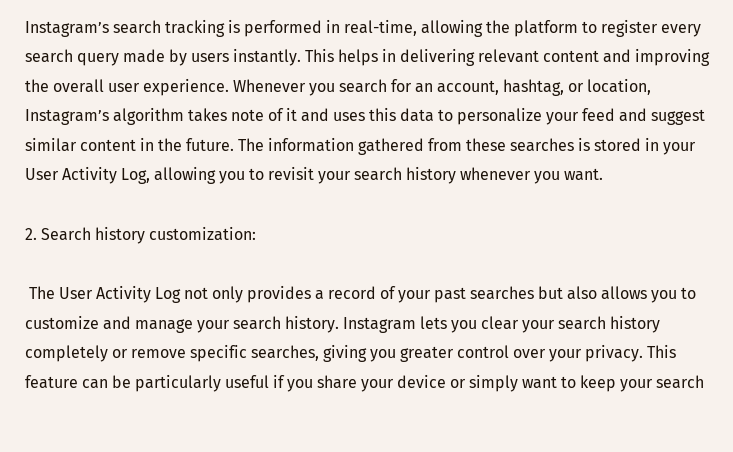Instagram’s search tracking is performed in real-time, allowing the platform to register every search query made by users instantly. This helps in delivering relevant content and improving the overall user experience. Whenever you search for an account, hashtag, or location, Instagram’s algorithm takes note of it and uses this data to personalize your feed and suggest similar content in the future. The information gathered from these searches is stored in your User Activity Log, allowing you to revisit your search history whenever you want.

2. Search history customization:

 The User Activity Log not only provides a record of your past searches but also allows you to customize and manage your search history. Instagram lets you clear your search history completely or remove specific searches, giving you greater control over your privacy. This feature can be particularly useful if you share your device or simply want to keep your search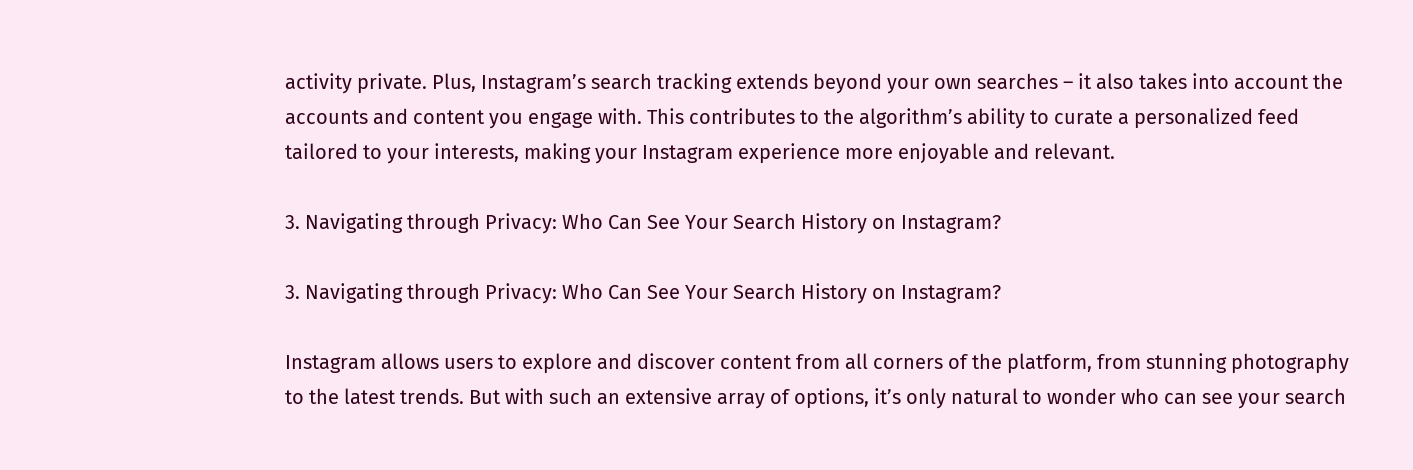activity private. Plus, Instagram’s search tracking extends beyond your own searches – it also takes into account the accounts and content you engage with. This contributes to the algorithm’s ability to curate a personalized feed tailored to your interests, making your Instagram experience more enjoyable and relevant.

3. Navigating through Privacy: Who Can See Your Search History on Instagram?

3. Navigating through Privacy: Who Can See Your Search History on Instagram?

Instagram allows users to explore and discover content from all corners of the platform, from stunning photography to the latest trends. But with such an extensive array of options, it’s only natural to wonder who can see your search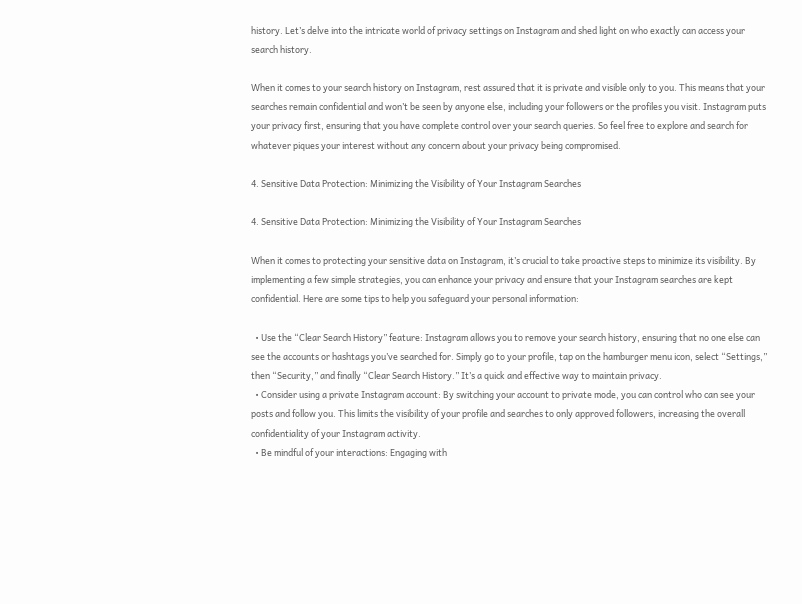history. Let’s delve into the intricate world of privacy settings on Instagram and shed light on who exactly can access your search history.

When it comes to your search history on Instagram, rest assured that it is private and visible only to you. This means that your searches remain confidential and won’t be seen by anyone else, including your followers or the profiles you visit. Instagram puts your privacy first, ensuring that you have complete control over your search queries. So feel free to explore and search for whatever piques your interest without any concern about your privacy being compromised.

4. Sensitive Data Protection: Minimizing the Visibility of Your Instagram Searches

4. Sensitive Data Protection: Minimizing the Visibility of Your Instagram Searches

When it comes to protecting your sensitive data on Instagram, it’s crucial to take proactive steps to minimize its visibility. By implementing a few simple strategies, you can enhance your privacy and ensure that your Instagram searches are kept confidential. Here are some tips to help you safeguard your personal information:

  • Use the “Clear Search History” feature: Instagram allows you to remove your search history, ensuring that no one else can see the accounts or hashtags you’ve searched for. Simply go to your profile, tap on the hamburger menu icon, select “Settings,” then “Security,” and finally “Clear Search History.” It’s a quick and effective way to maintain privacy.
  • Consider using a private Instagram account: By switching your account to private mode, you can control who can see your posts and follow you. This limits the visibility of your profile and searches to only approved followers, increasing the overall confidentiality of your Instagram activity.
  • Be mindful of your interactions: Engaging with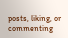posts, liking, or commenting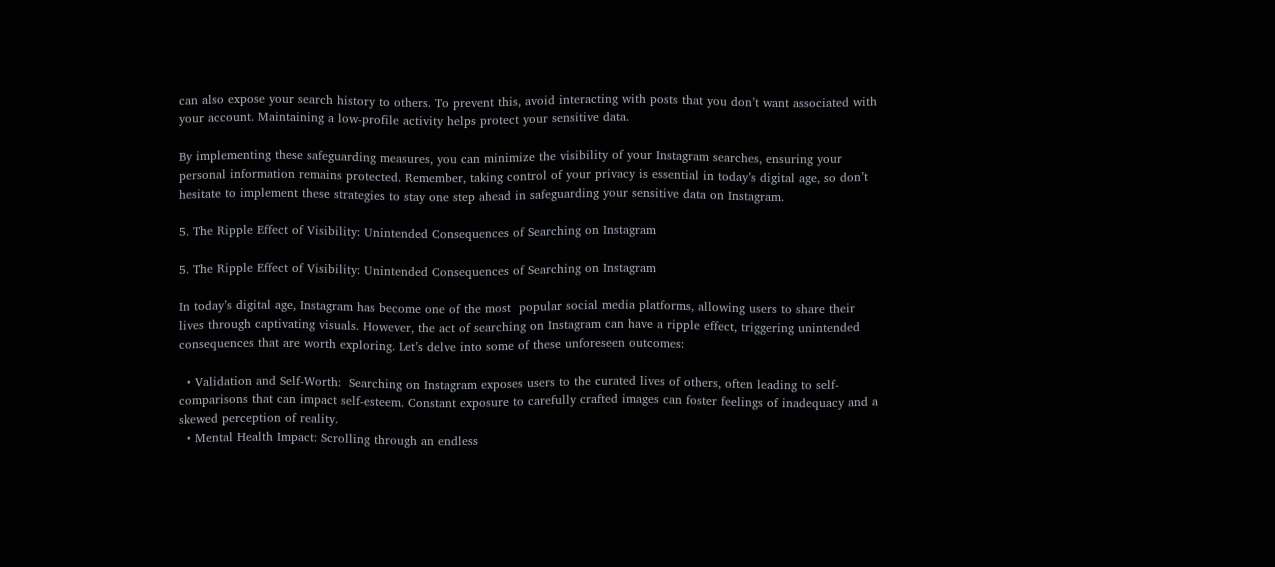can also expose your search history to others. To prevent this, avoid interacting with posts that you don’t want associated with your account. Maintaining a low-profile activity helps protect your sensitive data.

By implementing these safeguarding measures, you can minimize the visibility of your Instagram searches, ensuring your personal information remains protected. Remember, taking control of your privacy is essential in today’s digital age, so don’t hesitate to implement these strategies to stay one step ahead in safeguarding your sensitive data on Instagram.

5. The Ripple Effect of Visibility: Unintended Consequences of Searching on Instagram

5. The Ripple Effect of Visibility: Unintended Consequences of Searching on Instagram

In today’s digital age, Instagram has become one of the most  popular social media platforms, allowing users to share their lives through captivating visuals. However, the act of searching on Instagram can have a ripple effect, triggering unintended consequences that are worth exploring. Let’s delve into some of these unforeseen outcomes:

  • Validation and Self-Worth:  Searching on Instagram exposes users to the curated lives of others, often leading to self-comparisons that can impact self-esteem. Constant exposure to carefully crafted images can foster feelings of inadequacy and a skewed perception of reality.
  • Mental Health Impact: Scrolling through an endless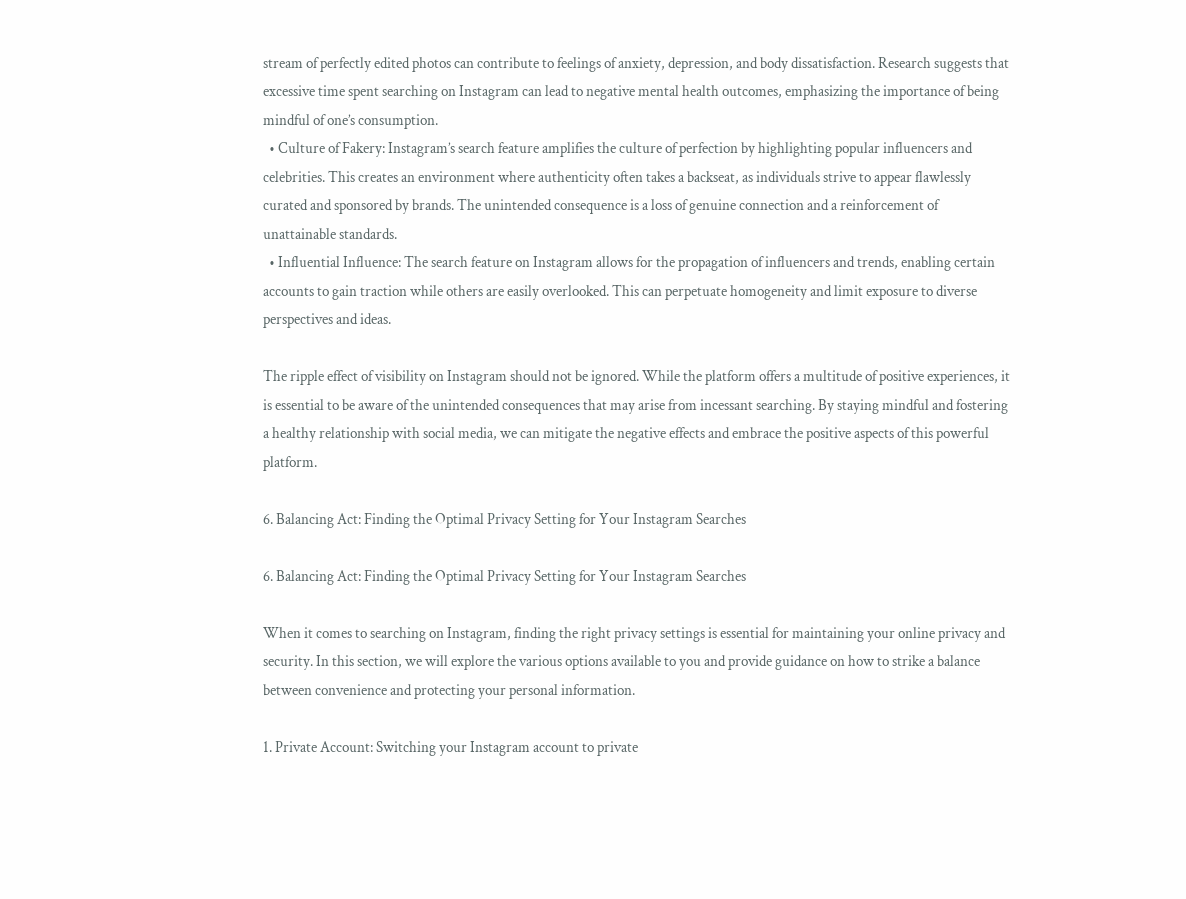stream of perfectly edited photos can contribute to feelings of anxiety, depression, and body dissatisfaction. Research suggests that excessive time spent searching on Instagram can lead to negative mental health outcomes, emphasizing the importance of being mindful of one’s consumption.
  • Culture of Fakery: Instagram’s search feature amplifies the culture of perfection by highlighting popular influencers and celebrities. This creates an environment where authenticity often takes a backseat, as individuals strive to appear flawlessly curated and sponsored by brands. The unintended consequence is a loss of genuine connection and a reinforcement of unattainable standards.
  • Influential Influence: The search feature on Instagram allows for the propagation of influencers and trends, enabling certain accounts to gain traction while others are easily overlooked. This can perpetuate homogeneity and limit exposure to diverse perspectives and ideas.

The ripple effect of visibility on Instagram should not be ignored. While the platform offers a multitude of positive experiences, it is essential to be aware of the unintended consequences that may arise from incessant searching. By staying mindful and fostering a healthy relationship with social media, we can mitigate the negative effects and embrace the positive aspects of this powerful platform.

6. Balancing Act: Finding the Optimal Privacy Setting for Your Instagram Searches

6. Balancing Act: Finding the Optimal Privacy Setting for Your Instagram Searches

When it comes to searching on Instagram, finding the right privacy settings is essential for maintaining your online privacy and security. In this section, we will explore the various options available to you and provide guidance on how to strike a balance between convenience and protecting your personal information.

1. Private Account: Switching your Instagram account to private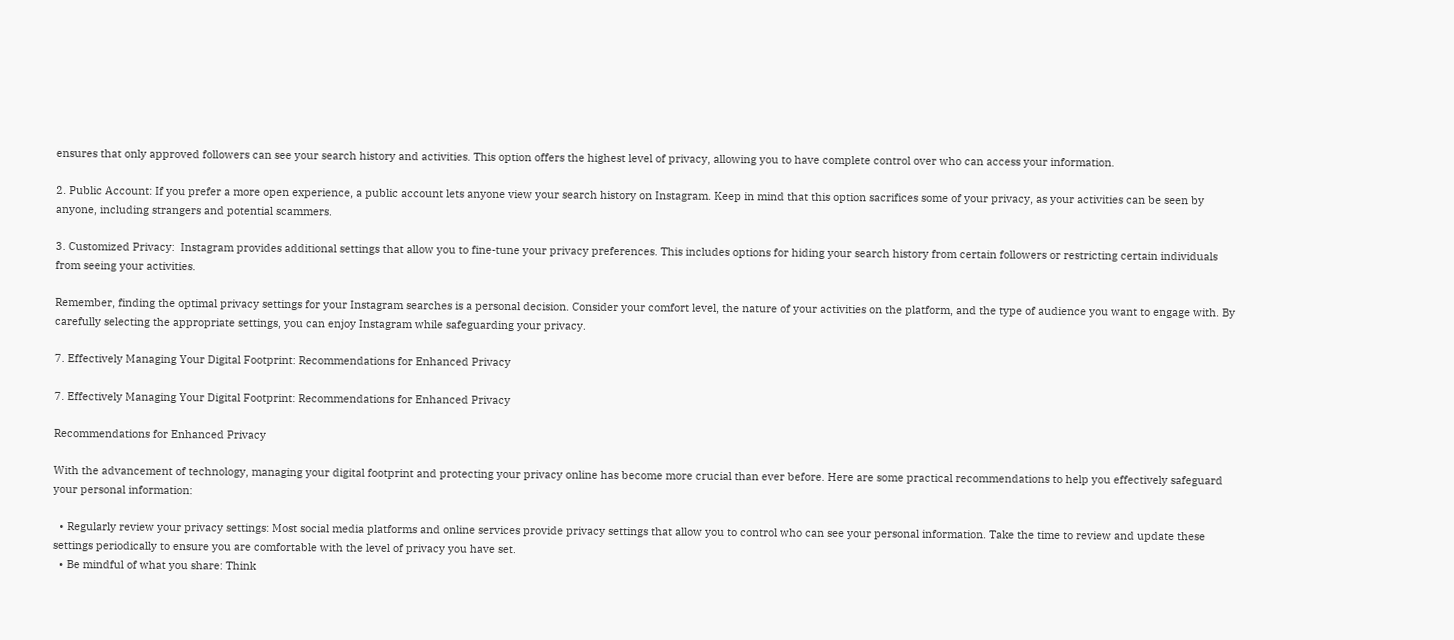ensures that only approved followers can see your search history and activities. This option offers the highest level of privacy, allowing you to have complete control over who can access your information.

2. Public Account: If you prefer a more open experience, a public account lets anyone view your search history on Instagram. Keep in mind that this option sacrifices some of your privacy, as your activities can be seen by anyone, including strangers and potential scammers.

3. Customized Privacy:  Instagram provides additional settings that allow you to fine-tune your privacy preferences. This includes options for hiding your search history from certain followers or restricting certain individuals from seeing your activities.

Remember, finding the optimal privacy settings for your Instagram searches is a personal decision. Consider your comfort level, the nature of your activities on the platform, and the type of audience you want to engage with. By carefully selecting the appropriate settings, you can enjoy Instagram while safeguarding your privacy.

7. Effectively Managing Your Digital Footprint: Recommendations for Enhanced Privacy

7. Effectively Managing Your Digital Footprint: Recommendations for Enhanced Privacy

Recommendations for Enhanced Privacy

With the advancement of technology, managing your digital footprint and protecting your privacy online has become more crucial than ever before. Here are some practical recommendations to help you effectively safeguard your personal information:

  • Regularly review your privacy settings: Most social media platforms and online services provide privacy settings that allow you to control who can see your personal information. Take the time to review and update these settings periodically to ensure you are comfortable with the level of privacy you have set.
  • Be mindful of what you share: Think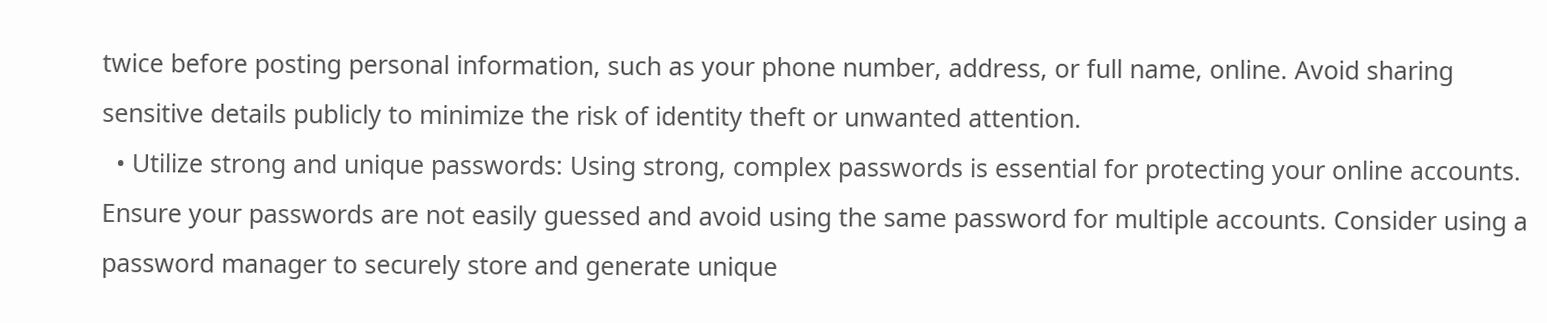twice before posting personal information, such as your phone number, address, or full name, online. Avoid sharing sensitive details publicly to minimize the risk of identity theft or unwanted attention.
  • Utilize strong and unique passwords: Using strong, complex passwords is essential for protecting your online accounts. Ensure your passwords are not easily guessed and avoid using the same password for multiple accounts. Consider using a password manager to securely store and generate unique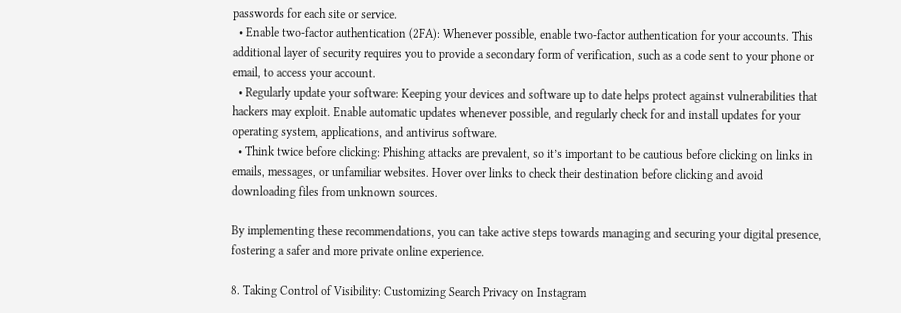passwords for each site or service.
  • Enable two-factor authentication (2FA): Whenever possible, enable two-factor authentication for your accounts. This additional layer of security requires you to provide a secondary form of verification, such as a code sent to your phone or email, to access your account.
  • Regularly update your software: Keeping your devices and software up to date helps protect against vulnerabilities that hackers may exploit. Enable automatic updates whenever possible, and regularly check for and install updates for your operating system, applications, and antivirus software.
  • Think twice before clicking: Phishing attacks are prevalent, so it’s important to be cautious before clicking on links in emails, messages, or unfamiliar websites. Hover over links to check their destination before clicking and avoid downloading files from unknown sources.

By implementing these recommendations, you can take active steps towards managing and securing your digital presence, fostering a safer and more private online experience.

8. Taking Control of Visibility: Customizing Search Privacy on Instagram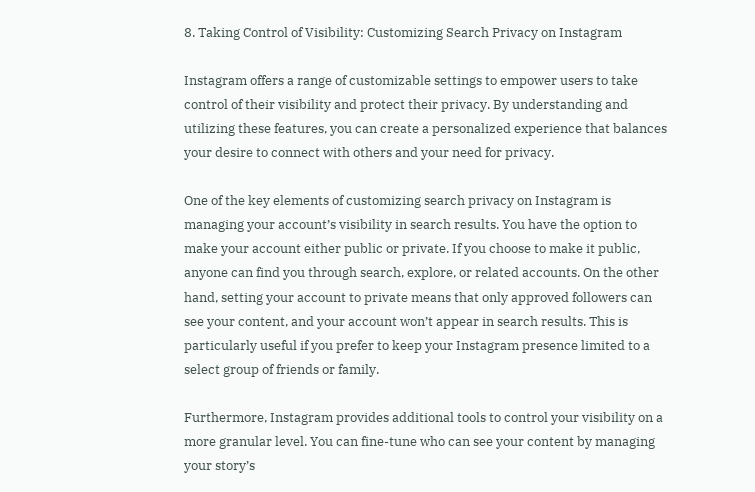8. Taking Control of Visibility: Customizing Search Privacy on Instagram

Instagram offers a range of customizable settings to empower users to take control of their visibility and protect their privacy. By understanding and utilizing these features, you can create a personalized experience that balances your desire to connect with others and your need for privacy.

One of the key elements of customizing search privacy on Instagram is managing your account’s visibility in search results. You have the option to make your account either public or private. If you choose to make it public, anyone can find you through search, explore, or related accounts. On the other hand, setting your account to private means that only approved followers can see your content, and your account won’t appear in search results. This is particularly useful if you prefer to keep your Instagram presence limited to a select group of friends or family.

Furthermore, Instagram provides additional tools to control your visibility on a more granular level. You can fine-tune who can see your content by managing your story’s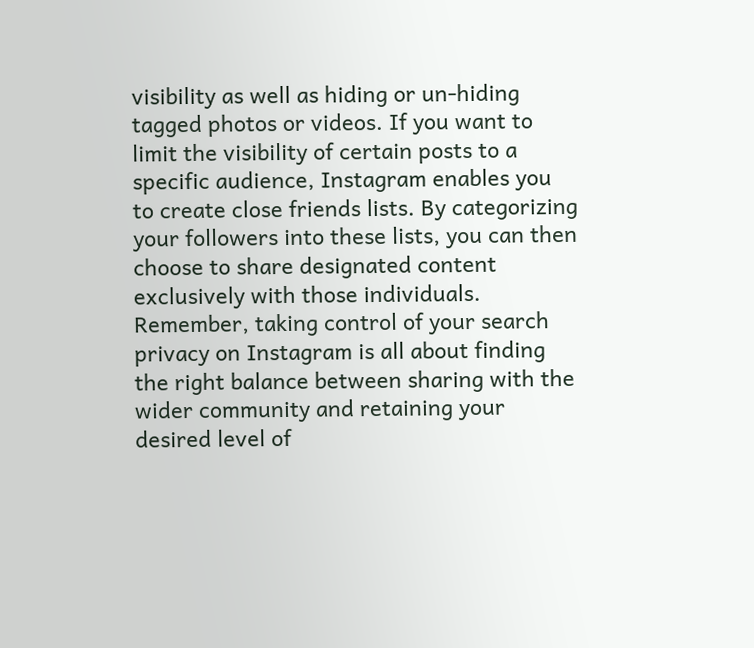visibility as well as hiding or un-hiding tagged photos or videos. If you want to limit the visibility of certain posts to a specific audience, Instagram enables you to create close friends lists. By categorizing your followers into these lists, you can then choose to share designated content exclusively with those individuals. Remember, taking control of your search privacy on Instagram is all about finding the right balance between sharing with the wider community and retaining your desired level of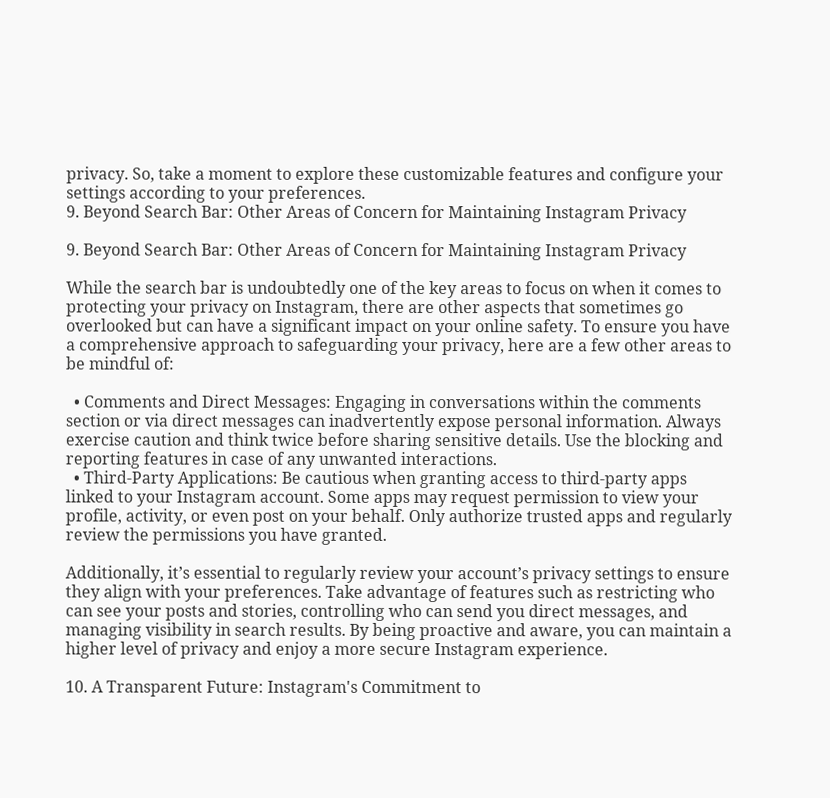privacy. So, take a moment to explore these customizable features and configure your settings according to your preferences.
9. Beyond Search Bar: Other Areas of Concern for Maintaining Instagram Privacy

9. Beyond Search Bar: Other Areas of Concern for Maintaining Instagram Privacy

While the search bar is undoubtedly one of the key areas to focus on when it comes to protecting your privacy on Instagram, there are other aspects that sometimes go overlooked but can have a significant impact on your online safety. To ensure you have a comprehensive approach to safeguarding your privacy, here are a few other areas to be mindful of:

  • Comments and Direct Messages: Engaging in conversations within the comments section or via direct messages can inadvertently expose personal information. Always exercise caution and think twice before sharing sensitive details. Use the blocking and reporting features in case of any unwanted interactions.
  • Third-Party Applications: Be cautious when granting access to third-party apps linked to your Instagram account. Some apps may request permission to view your profile, activity, or even post on your behalf. Only authorize trusted apps and regularly review the permissions you have granted.

Additionally, it’s essential to regularly review your account’s privacy settings to ensure they align with your preferences. Take advantage of features such as restricting who can see your posts and stories, controlling who can send you direct messages, and managing visibility in search results. By being proactive and aware, you can maintain a higher level of privacy and enjoy a more secure Instagram experience.

10. A Transparent Future: Instagram's Commitment to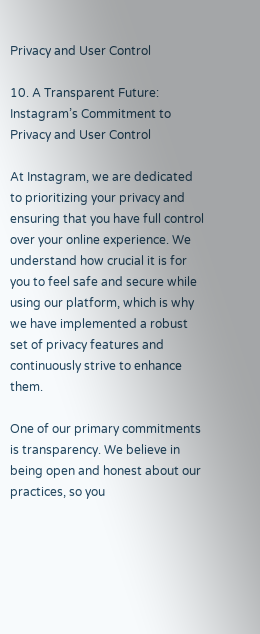Privacy and User Control

10. A Transparent Future: Instagram’s Commitment to Privacy and User Control

At Instagram, we are dedicated to prioritizing your privacy and ensuring that you have full control over your online experience. We understand how crucial it is for you to feel safe and secure while using our platform, which is why we have implemented a robust set of privacy features and continuously strive to enhance them.

One of our primary commitments is transparency. We believe in being open and honest about our practices, so you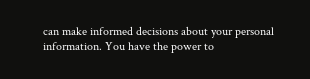can make informed decisions about your personal information. You have the power to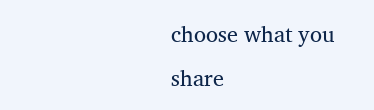choose what you share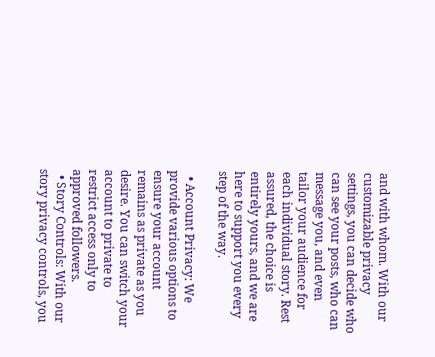and with whom. With our customizable privacy settings, you can decide who can see your posts, who can message you, and even tailor your audience for each individual story. Rest assured, the choice is entirely yours, and we are here to support you every step of the way.

  • Account Privacy: We provide various options to ensure your account remains as private as you desire. You can switch your account to private to restrict access only to approved followers.
  • Story Controls: With our story privacy controls, you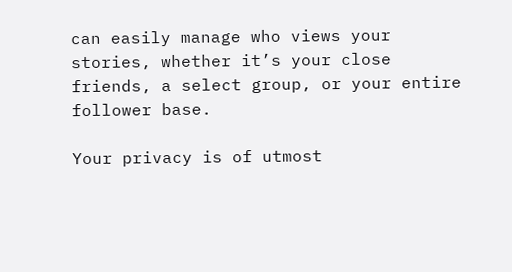can easily manage who views your stories, whether it’s your close friends, a select group, or your entire follower base.

Your privacy is of utmost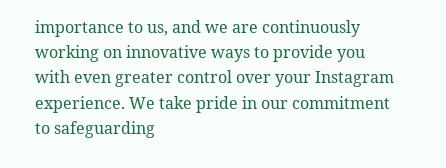importance to us, and we are continuously working on innovative ways to provide you with even greater control over your Instagram experience. We take pride in our commitment to safeguarding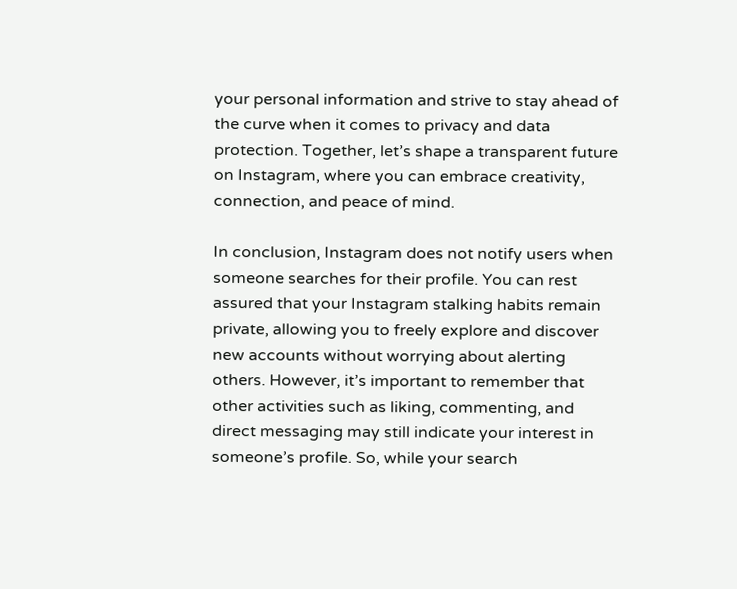your personal information and strive to stay ahead of the curve when it comes to privacy and data protection. Together, let’s shape a transparent future on Instagram, where you can embrace creativity, connection, and peace of mind.

In conclusion, Instagram does not notify users when someone searches for their profile. You can rest assured that your Instagram stalking habits remain private, allowing you to freely explore and discover new accounts without worrying about alerting others. However, it’s important to remember that other activities such as liking, commenting, and direct messaging may still indicate your interest in someone’s profile. So, while your search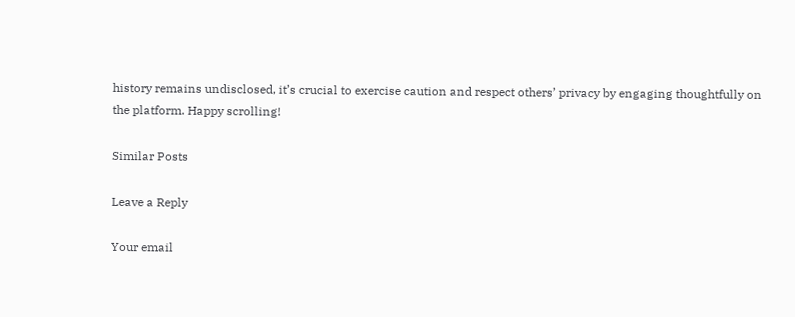history remains undisclosed, it’s crucial to exercise caution and respect others’ privacy by engaging thoughtfully on the platform. Happy scrolling!

Similar Posts

Leave a Reply

Your email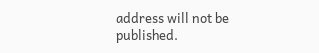address will not be published.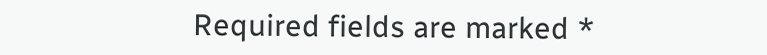Required fields are marked *